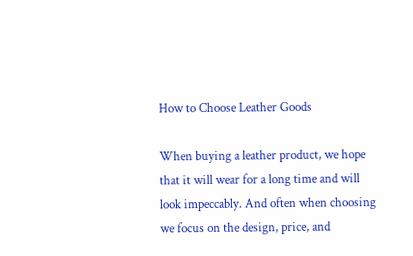How to Choose Leather Goods

When buying a leather product, we hope that it will wear for a long time and will look impeccably. And often when choosing we focus on the design, price, and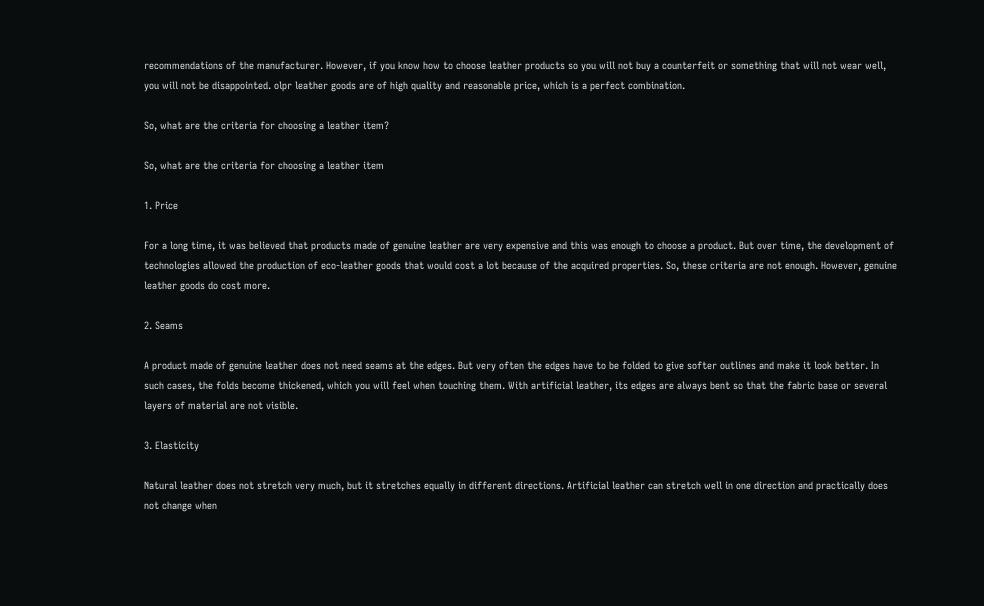recommendations of the manufacturer. However, if you know how to choose leather products so you will not buy a counterfeit or something that will not wear well, you will not be disappointed. olpr leather goods are of high quality and reasonable price, which is a perfect combination.

So, what are the criteria for choosing a leather item?

So, what are the criteria for choosing a leather item

1. Price

For a long time, it was believed that products made of genuine leather are very expensive and this was enough to choose a product. But over time, the development of technologies allowed the production of eco-leather goods that would cost a lot because of the acquired properties. So, these criteria are not enough. However, genuine leather goods do cost more.

2. Seams

A product made of genuine leather does not need seams at the edges. But very often the edges have to be folded to give softer outlines and make it look better. In such cases, the folds become thickened, which you will feel when touching them. With artificial leather, its edges are always bent so that the fabric base or several layers of material are not visible.

3. Elasticity

Natural leather does not stretch very much, but it stretches equally in different directions. Artificial leather can stretch well in one direction and practically does not change when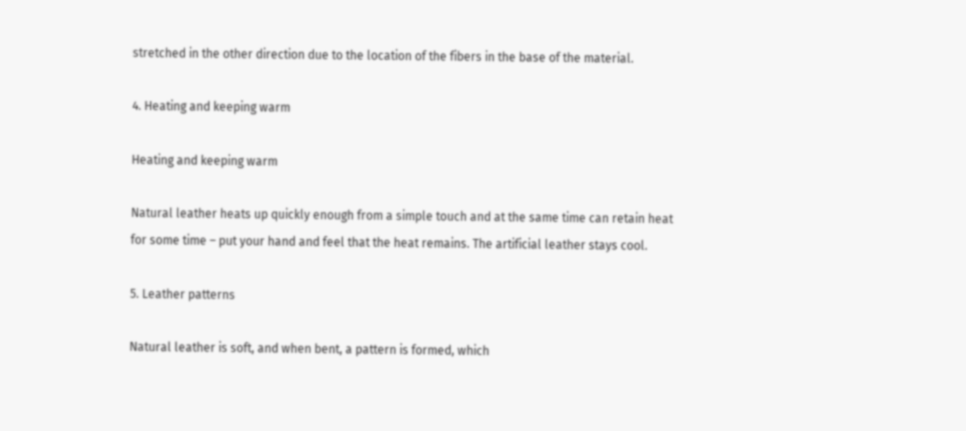stretched in the other direction due to the location of the fibers in the base of the material.

4. Heating and keeping warm

Heating and keeping warm

Natural leather heats up quickly enough from a simple touch and at the same time can retain heat for some time – put your hand and feel that the heat remains. The artificial leather stays cool.

5. Leather patterns

Natural leather is soft, and when bent, a pattern is formed, which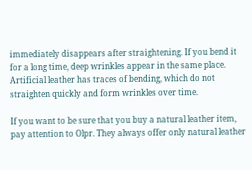immediately disappears after straightening. If you bend it for a long time, deep wrinkles appear in the same place. Artificial leather has traces of bending, which do not straighten quickly and form wrinkles over time.

If you want to be sure that you buy a natural leather item, pay attention to Olpr. They always offer only natural leather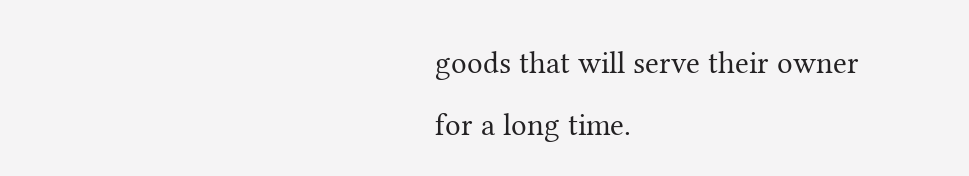goods that will serve their owner for a long time.